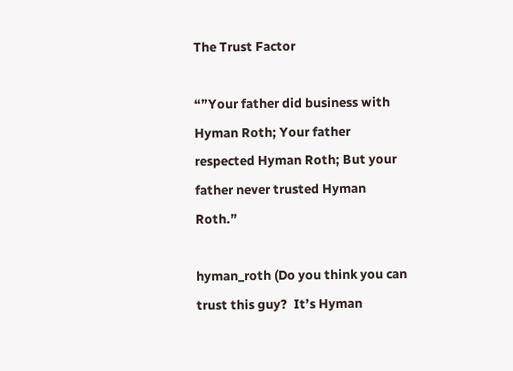The Trust Factor

“”Your father did business with Hyman Roth; Your father respected Hyman Roth; But your father never trusted Hyman Roth.”

hyman_roth (Do you think you can trust this guy?  It’s Hyman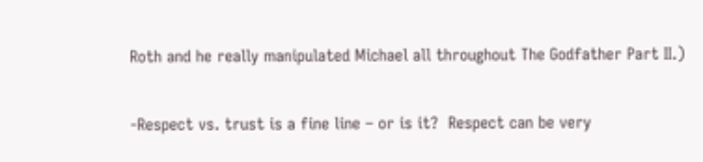Roth and he really manipulated Michael all throughout The Godfather Part II.)

-Respect vs. trust is a fine line – or is it?  Respect can be very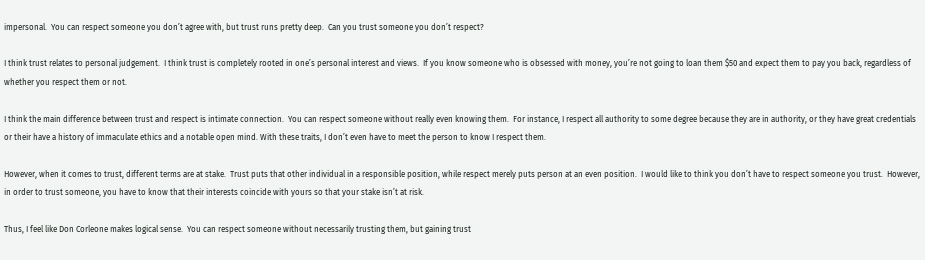impersonal.  You can respect someone you don’t agree with, but trust runs pretty deep.  Can you trust someone you don’t respect?

I think trust relates to personal judgement.  I think trust is completely rooted in one’s personal interest and views.  If you know someone who is obsessed with money, you’re not going to loan them $50 and expect them to pay you back, regardless of whether you respect them or not.

I think the main difference between trust and respect is intimate connection.  You can respect someone without really even knowing them.  For instance, I respect all authority to some degree because they are in authority, or they have great credentials or their have a history of immaculate ethics and a notable open mind. With these traits, I don’t even have to meet the person to know I respect them.

However, when it comes to trust, different terms are at stake.  Trust puts that other individual in a responsible position, while respect merely puts person at an even position.  I would like to think you don’t have to respect someone you trust.  However, in order to trust someone, you have to know that their interests coincide with yours so that your stake isn’t at risk.

Thus, I feel like Don Corleone makes logical sense.  You can respect someone without necessarily trusting them, but gaining trust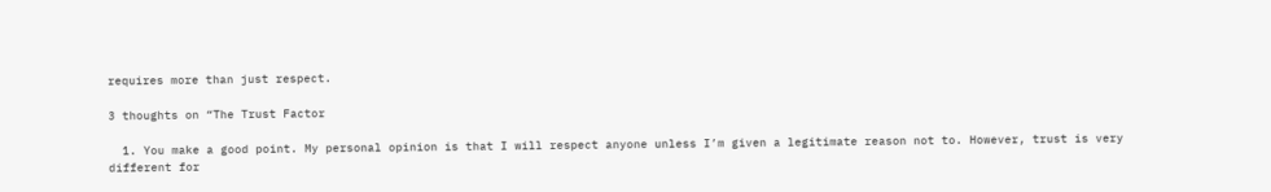requires more than just respect.

3 thoughts on “The Trust Factor

  1. You make a good point. My personal opinion is that I will respect anyone unless I’m given a legitimate reason not to. However, trust is very different for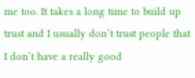me too. It takes a long time to build up trust and I usually don’t trust people that I don’t have a really good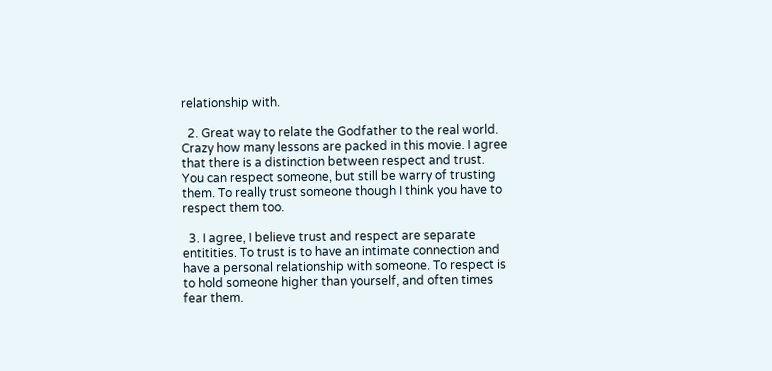relationship with.

  2. Great way to relate the Godfather to the real world. Crazy how many lessons are packed in this movie. I agree that there is a distinction between respect and trust. You can respect someone, but still be warry of trusting them. To really trust someone though I think you have to respect them too.

  3. I agree, I believe trust and respect are separate entitities. To trust is to have an intimate connection and have a personal relationship with someone. To respect is to hold someone higher than yourself, and often times fear them.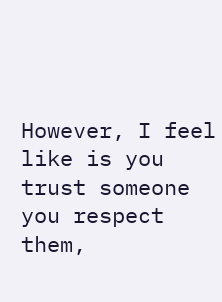However, I feel like is you trust someone you respect them,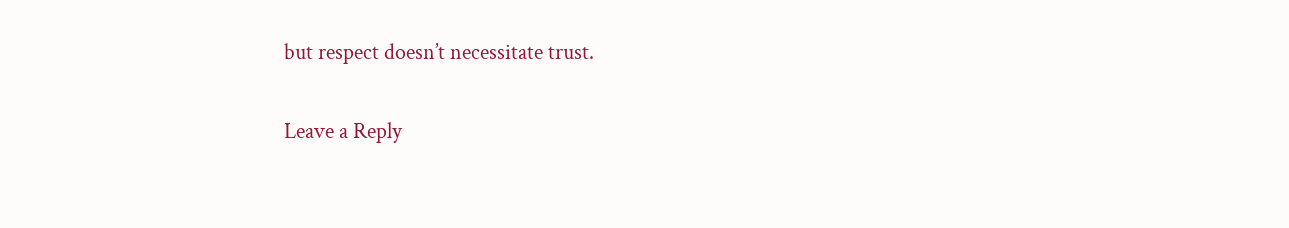but respect doesn’t necessitate trust.

Leave a Reply